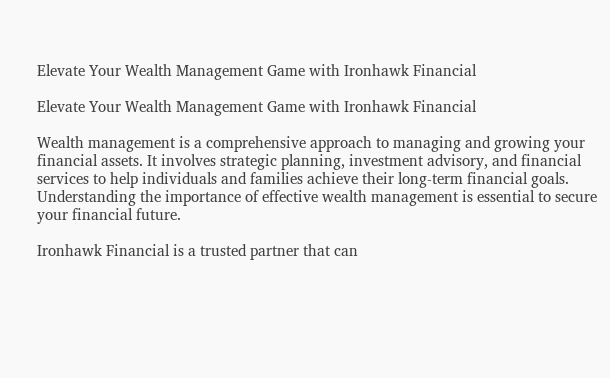Elevate Your Wealth Management Game with Ironhawk Financial

Elevate Your Wealth Management Game with Ironhawk Financial

Wealth management is a comprehensive approach to managing and growing your financial assets. It involves strategic planning, investment advisory, and financial services to help individuals and families achieve their long-term financial goals. Understanding the importance of effective wealth management is essential to secure your financial future.

Ironhawk Financial is a trusted partner that can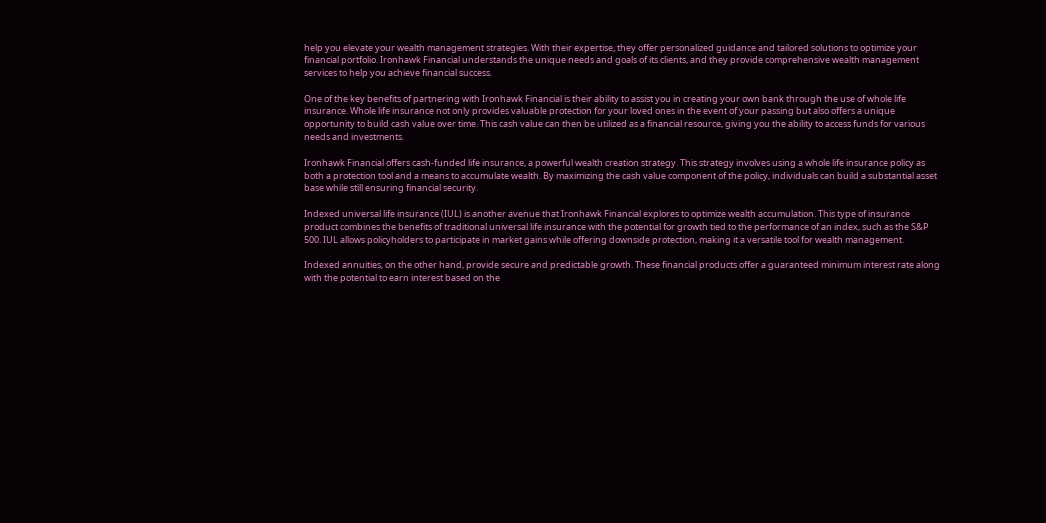help you elevate your wealth management strategies. With their expertise, they offer personalized guidance and tailored solutions to optimize your financial portfolio. Ironhawk Financial understands the unique needs and goals of its clients, and they provide comprehensive wealth management services to help you achieve financial success.

One of the key benefits of partnering with Ironhawk Financial is their ability to assist you in creating your own bank through the use of whole life insurance. Whole life insurance not only provides valuable protection for your loved ones in the event of your passing but also offers a unique opportunity to build cash value over time. This cash value can then be utilized as a financial resource, giving you the ability to access funds for various needs and investments.

Ironhawk Financial offers cash-funded life insurance, a powerful wealth creation strategy. This strategy involves using a whole life insurance policy as both a protection tool and a means to accumulate wealth. By maximizing the cash value component of the policy, individuals can build a substantial asset base while still ensuring financial security.

Indexed universal life insurance (IUL) is another avenue that Ironhawk Financial explores to optimize wealth accumulation. This type of insurance product combines the benefits of traditional universal life insurance with the potential for growth tied to the performance of an index, such as the S&P 500. IUL allows policyholders to participate in market gains while offering downside protection, making it a versatile tool for wealth management.

Indexed annuities, on the other hand, provide secure and predictable growth. These financial products offer a guaranteed minimum interest rate along with the potential to earn interest based on the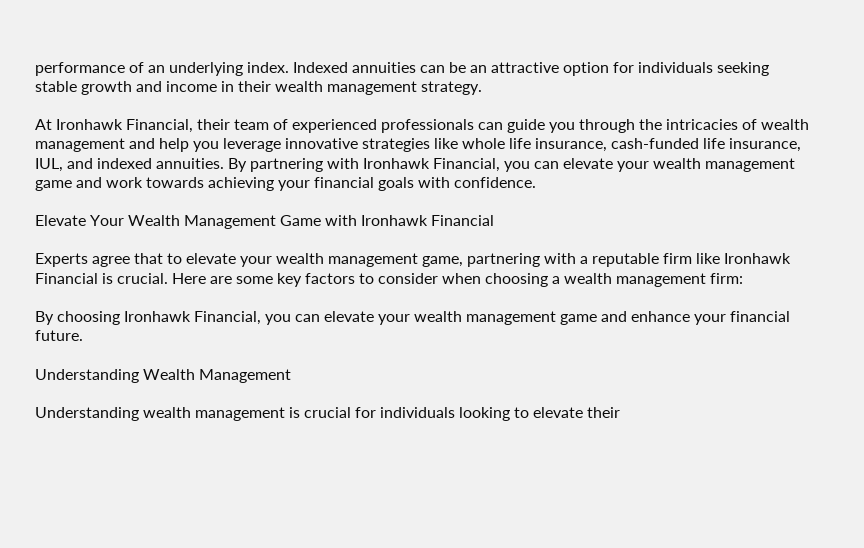performance of an underlying index. Indexed annuities can be an attractive option for individuals seeking stable growth and income in their wealth management strategy.

At Ironhawk Financial, their team of experienced professionals can guide you through the intricacies of wealth management and help you leverage innovative strategies like whole life insurance, cash-funded life insurance, IUL, and indexed annuities. By partnering with Ironhawk Financial, you can elevate your wealth management game and work towards achieving your financial goals with confidence.

Elevate Your Wealth Management Game with Ironhawk Financial

Experts agree that to elevate your wealth management game, partnering with a reputable firm like Ironhawk Financial is crucial. Here are some key factors to consider when choosing a wealth management firm:

By choosing Ironhawk Financial, you can elevate your wealth management game and enhance your financial future.

Understanding Wealth Management

Understanding wealth management is crucial for individuals looking to elevate their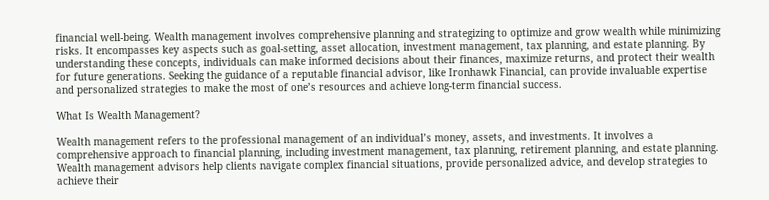financial well-being. Wealth management involves comprehensive planning and strategizing to optimize and grow wealth while minimizing risks. It encompasses key aspects such as goal-setting, asset allocation, investment management, tax planning, and estate planning. By understanding these concepts, individuals can make informed decisions about their finances, maximize returns, and protect their wealth for future generations. Seeking the guidance of a reputable financial advisor, like Ironhawk Financial, can provide invaluable expertise and personalized strategies to make the most of one’s resources and achieve long-term financial success.

What Is Wealth Management?

Wealth management refers to the professional management of an individual’s money, assets, and investments. It involves a comprehensive approach to financial planning, including investment management, tax planning, retirement planning, and estate planning. Wealth management advisors help clients navigate complex financial situations, provide personalized advice, and develop strategies to achieve their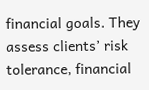financial goals. They assess clients’ risk tolerance, financial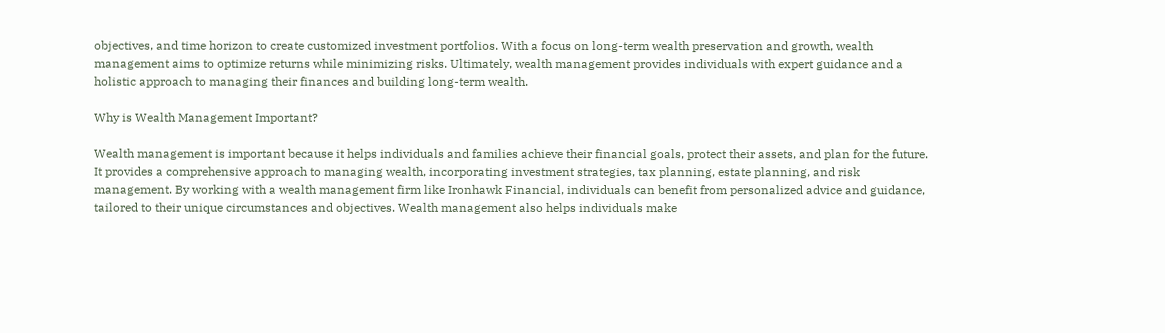objectives, and time horizon to create customized investment portfolios. With a focus on long-term wealth preservation and growth, wealth management aims to optimize returns while minimizing risks. Ultimately, wealth management provides individuals with expert guidance and a holistic approach to managing their finances and building long-term wealth.

Why is Wealth Management Important?

Wealth management is important because it helps individuals and families achieve their financial goals, protect their assets, and plan for the future. It provides a comprehensive approach to managing wealth, incorporating investment strategies, tax planning, estate planning, and risk management. By working with a wealth management firm like Ironhawk Financial, individuals can benefit from personalized advice and guidance, tailored to their unique circumstances and objectives. Wealth management also helps individuals make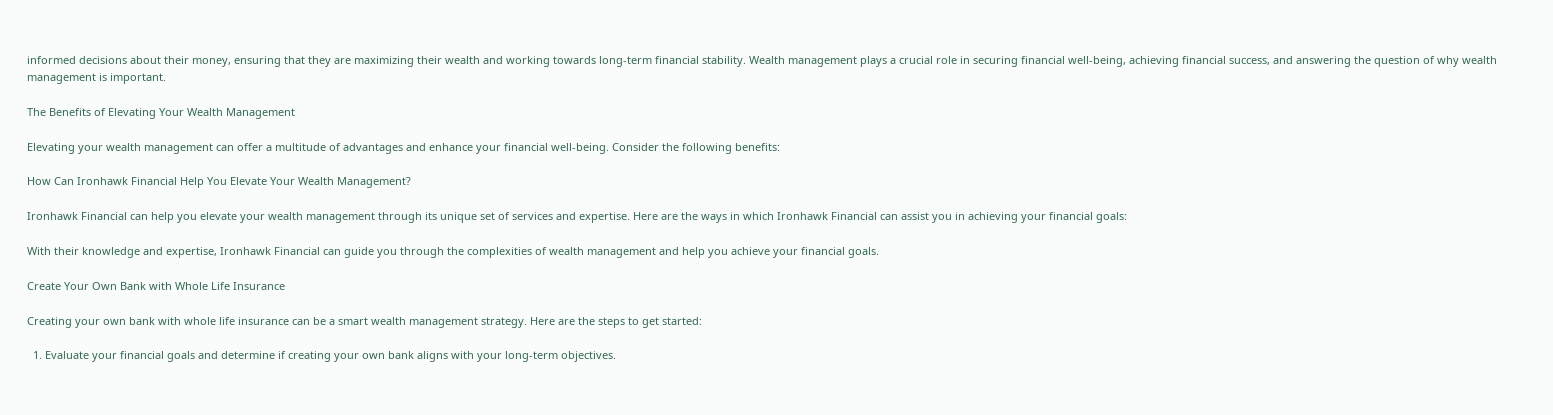informed decisions about their money, ensuring that they are maximizing their wealth and working towards long-term financial stability. Wealth management plays a crucial role in securing financial well-being, achieving financial success, and answering the question of why wealth management is important.

The Benefits of Elevating Your Wealth Management

Elevating your wealth management can offer a multitude of advantages and enhance your financial well-being. Consider the following benefits:

How Can Ironhawk Financial Help You Elevate Your Wealth Management?

Ironhawk Financial can help you elevate your wealth management through its unique set of services and expertise. Here are the ways in which Ironhawk Financial can assist you in achieving your financial goals:

With their knowledge and expertise, Ironhawk Financial can guide you through the complexities of wealth management and help you achieve your financial goals.

Create Your Own Bank with Whole Life Insurance

Creating your own bank with whole life insurance can be a smart wealth management strategy. Here are the steps to get started:

  1. Evaluate your financial goals and determine if creating your own bank aligns with your long-term objectives.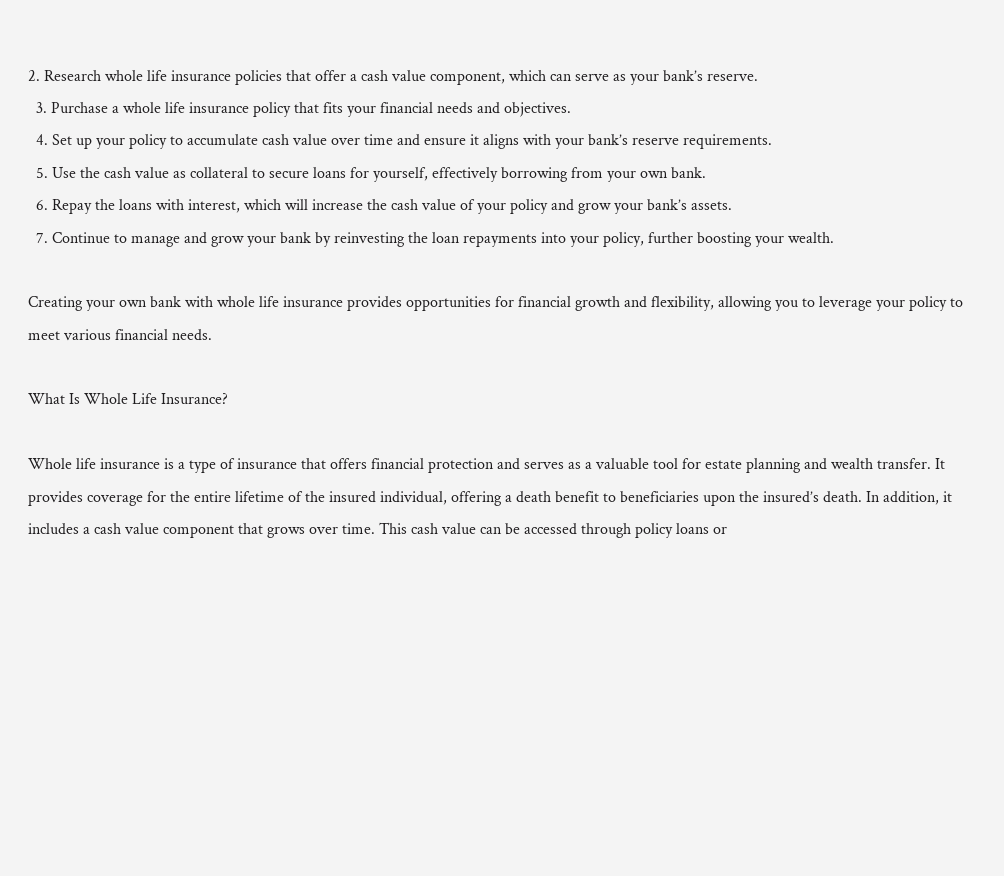2. Research whole life insurance policies that offer a cash value component, which can serve as your bank’s reserve.
  3. Purchase a whole life insurance policy that fits your financial needs and objectives.
  4. Set up your policy to accumulate cash value over time and ensure it aligns with your bank’s reserve requirements.
  5. Use the cash value as collateral to secure loans for yourself, effectively borrowing from your own bank.
  6. Repay the loans with interest, which will increase the cash value of your policy and grow your bank’s assets.
  7. Continue to manage and grow your bank by reinvesting the loan repayments into your policy, further boosting your wealth.

Creating your own bank with whole life insurance provides opportunities for financial growth and flexibility, allowing you to leverage your policy to meet various financial needs.

What Is Whole Life Insurance?

Whole life insurance is a type of insurance that offers financial protection and serves as a valuable tool for estate planning and wealth transfer. It provides coverage for the entire lifetime of the insured individual, offering a death benefit to beneficiaries upon the insured’s death. In addition, it includes a cash value component that grows over time. This cash value can be accessed through policy loans or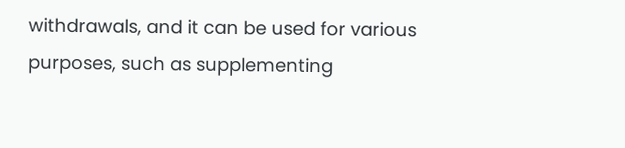withdrawals, and it can be used for various purposes, such as supplementing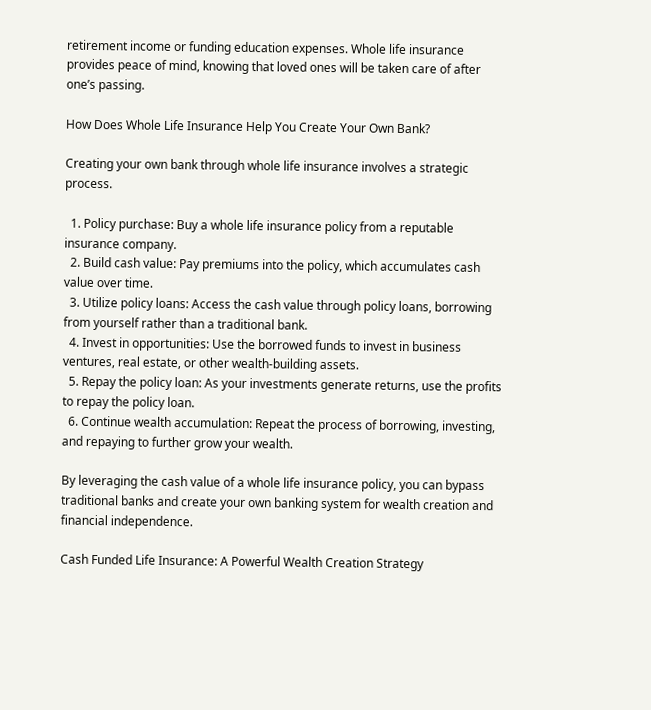retirement income or funding education expenses. Whole life insurance provides peace of mind, knowing that loved ones will be taken care of after one’s passing.

How Does Whole Life Insurance Help You Create Your Own Bank?

Creating your own bank through whole life insurance involves a strategic process.

  1. Policy purchase: Buy a whole life insurance policy from a reputable insurance company.
  2. Build cash value: Pay premiums into the policy, which accumulates cash value over time.
  3. Utilize policy loans: Access the cash value through policy loans, borrowing from yourself rather than a traditional bank.
  4. Invest in opportunities: Use the borrowed funds to invest in business ventures, real estate, or other wealth-building assets.
  5. Repay the policy loan: As your investments generate returns, use the profits to repay the policy loan.
  6. Continue wealth accumulation: Repeat the process of borrowing, investing, and repaying to further grow your wealth.

By leveraging the cash value of a whole life insurance policy, you can bypass traditional banks and create your own banking system for wealth creation and financial independence.

Cash Funded Life Insurance: A Powerful Wealth Creation Strategy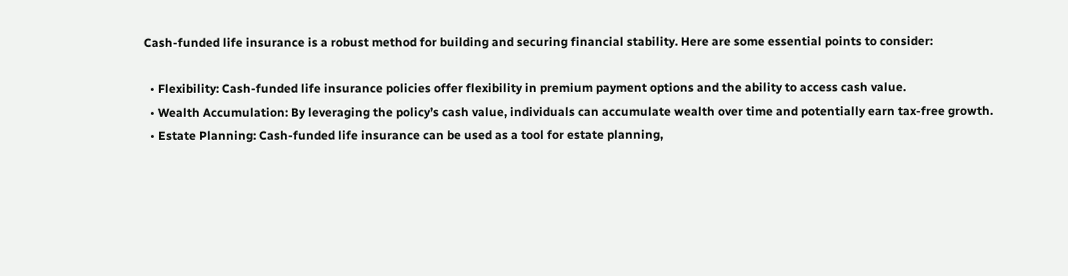Cash-funded life insurance is a robust method for building and securing financial stability. Here are some essential points to consider:

  • Flexibility: Cash-funded life insurance policies offer flexibility in premium payment options and the ability to access cash value.
  • Wealth Accumulation: By leveraging the policy’s cash value, individuals can accumulate wealth over time and potentially earn tax-free growth.
  • Estate Planning: Cash-funded life insurance can be used as a tool for estate planning,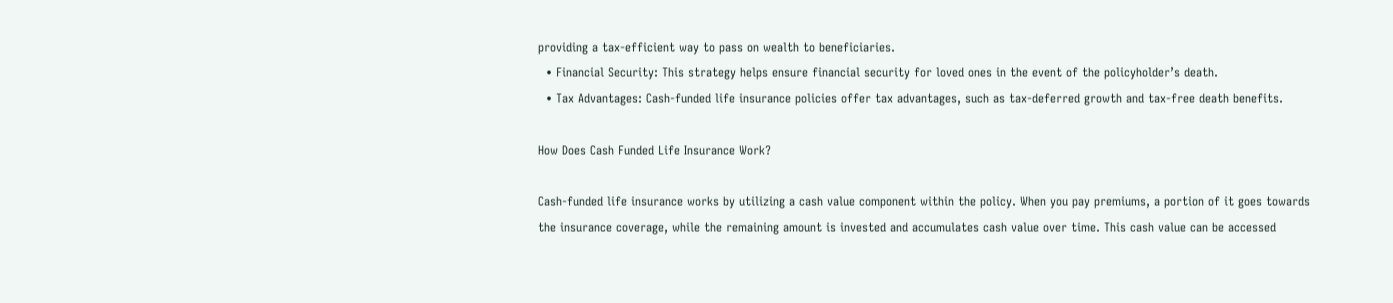providing a tax-efficient way to pass on wealth to beneficiaries.
  • Financial Security: This strategy helps ensure financial security for loved ones in the event of the policyholder’s death.
  • Tax Advantages: Cash-funded life insurance policies offer tax advantages, such as tax-deferred growth and tax-free death benefits.

How Does Cash Funded Life Insurance Work?

Cash-funded life insurance works by utilizing a cash value component within the policy. When you pay premiums, a portion of it goes towards the insurance coverage, while the remaining amount is invested and accumulates cash value over time. This cash value can be accessed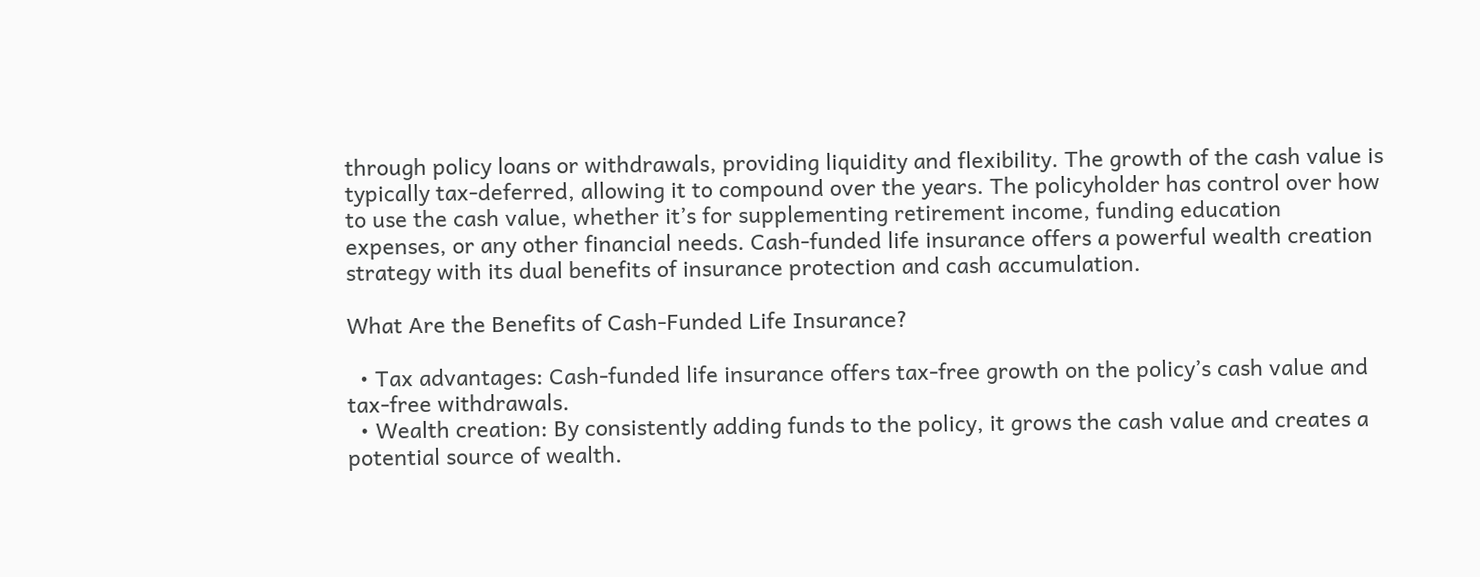through policy loans or withdrawals, providing liquidity and flexibility. The growth of the cash value is typically tax-deferred, allowing it to compound over the years. The policyholder has control over how to use the cash value, whether it’s for supplementing retirement income, funding education expenses, or any other financial needs. Cash-funded life insurance offers a powerful wealth creation strategy with its dual benefits of insurance protection and cash accumulation.

What Are the Benefits of Cash-Funded Life Insurance?

  • Tax advantages: Cash-funded life insurance offers tax-free growth on the policy’s cash value and tax-free withdrawals.
  • Wealth creation: By consistently adding funds to the policy, it grows the cash value and creates a potential source of wealth.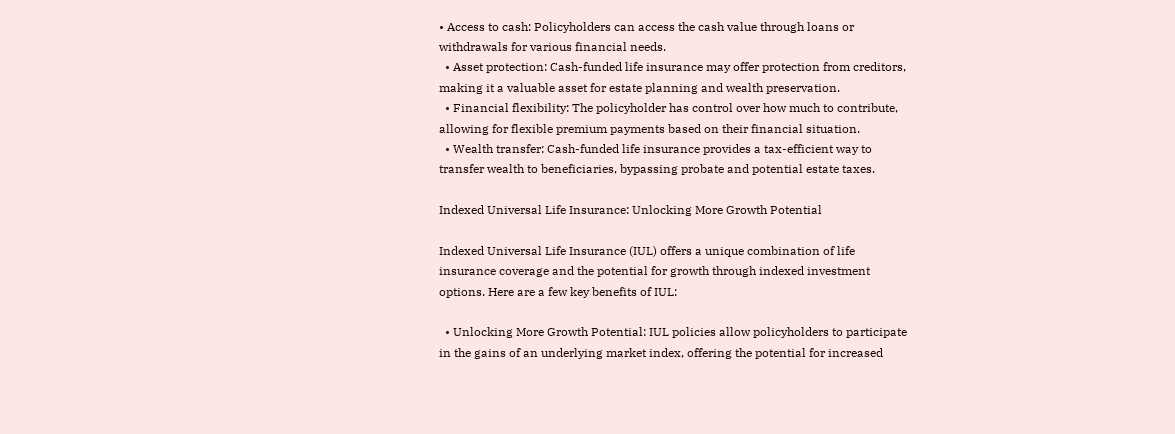• Access to cash: Policyholders can access the cash value through loans or withdrawals for various financial needs.
  • Asset protection: Cash-funded life insurance may offer protection from creditors, making it a valuable asset for estate planning and wealth preservation.
  • Financial flexibility: The policyholder has control over how much to contribute, allowing for flexible premium payments based on their financial situation.
  • Wealth transfer: Cash-funded life insurance provides a tax-efficient way to transfer wealth to beneficiaries, bypassing probate and potential estate taxes.

Indexed Universal Life Insurance: Unlocking More Growth Potential

Indexed Universal Life Insurance (IUL) offers a unique combination of life insurance coverage and the potential for growth through indexed investment options. Here are a few key benefits of IUL:

  • Unlocking More Growth Potential: IUL policies allow policyholders to participate in the gains of an underlying market index, offering the potential for increased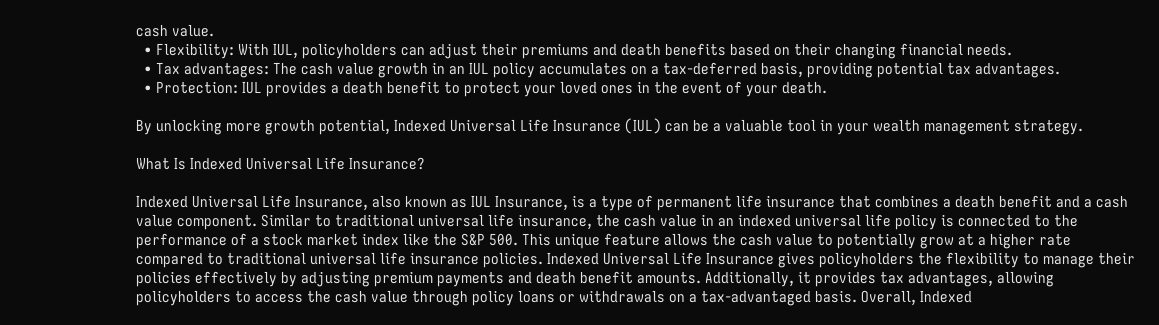cash value.
  • Flexibility: With IUL, policyholders can adjust their premiums and death benefits based on their changing financial needs.
  • Tax advantages: The cash value growth in an IUL policy accumulates on a tax-deferred basis, providing potential tax advantages.
  • Protection: IUL provides a death benefit to protect your loved ones in the event of your death.

By unlocking more growth potential, Indexed Universal Life Insurance (IUL) can be a valuable tool in your wealth management strategy.

What Is Indexed Universal Life Insurance?

Indexed Universal Life Insurance, also known as IUL Insurance, is a type of permanent life insurance that combines a death benefit and a cash value component. Similar to traditional universal life insurance, the cash value in an indexed universal life policy is connected to the performance of a stock market index like the S&P 500. This unique feature allows the cash value to potentially grow at a higher rate compared to traditional universal life insurance policies. Indexed Universal Life Insurance gives policyholders the flexibility to manage their policies effectively by adjusting premium payments and death benefit amounts. Additionally, it provides tax advantages, allowing policyholders to access the cash value through policy loans or withdrawals on a tax-advantaged basis. Overall, Indexed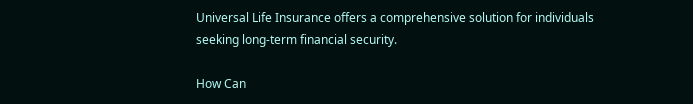Universal Life Insurance offers a comprehensive solution for individuals seeking long-term financial security.

How Can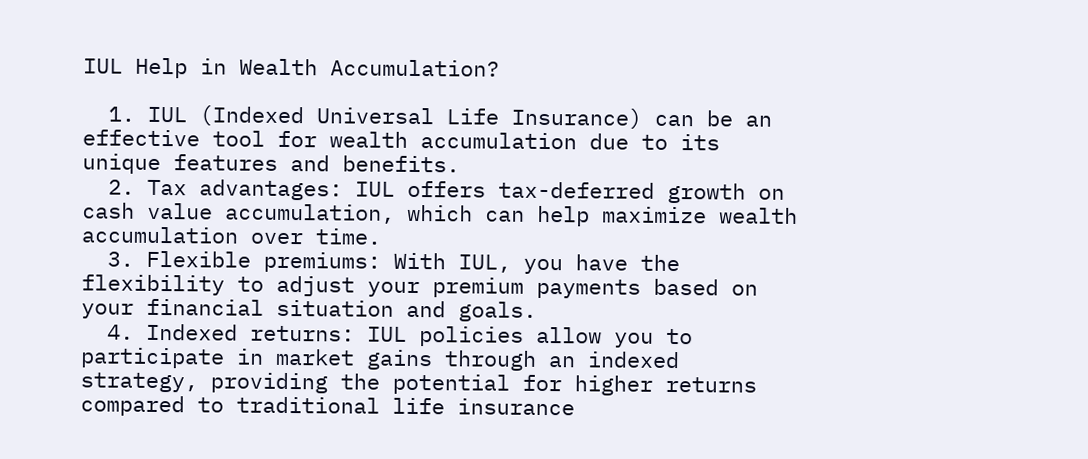IUL Help in Wealth Accumulation?

  1. IUL (Indexed Universal Life Insurance) can be an effective tool for wealth accumulation due to its unique features and benefits.
  2. Tax advantages: IUL offers tax-deferred growth on cash value accumulation, which can help maximize wealth accumulation over time.
  3. Flexible premiums: With IUL, you have the flexibility to adjust your premium payments based on your financial situation and goals.
  4. Indexed returns: IUL policies allow you to participate in market gains through an indexed strategy, providing the potential for higher returns compared to traditional life insurance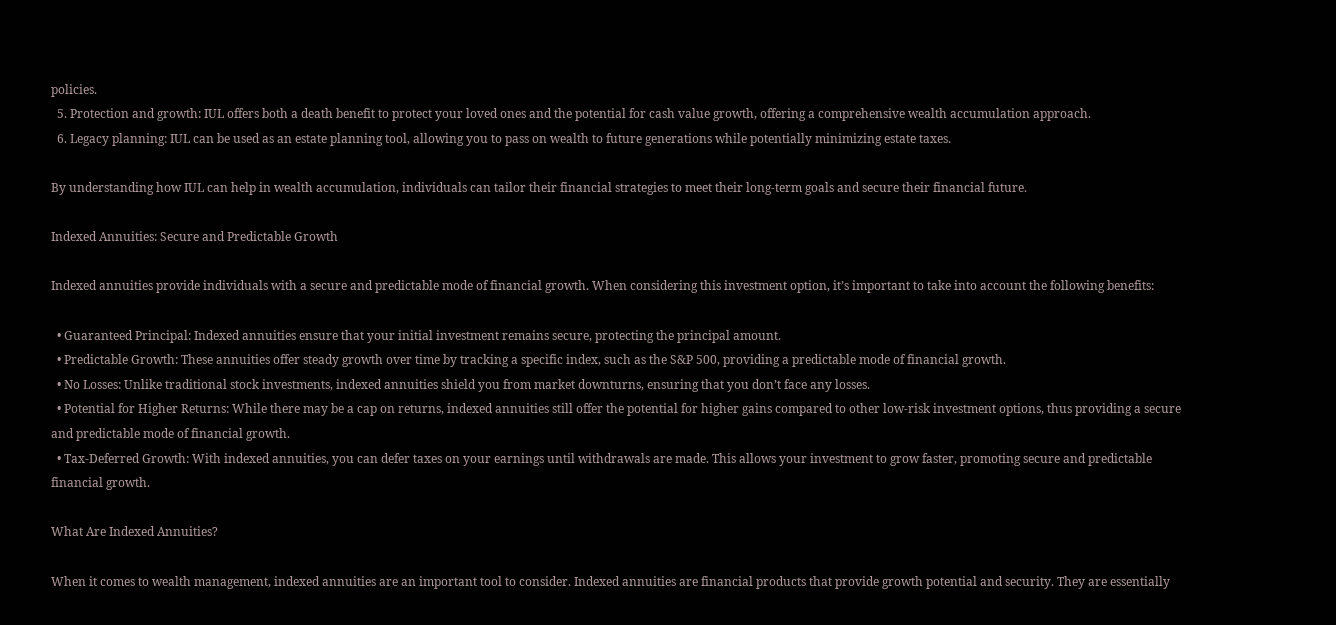policies.
  5. Protection and growth: IUL offers both a death benefit to protect your loved ones and the potential for cash value growth, offering a comprehensive wealth accumulation approach.
  6. Legacy planning: IUL can be used as an estate planning tool, allowing you to pass on wealth to future generations while potentially minimizing estate taxes.

By understanding how IUL can help in wealth accumulation, individuals can tailor their financial strategies to meet their long-term goals and secure their financial future.

Indexed Annuities: Secure and Predictable Growth

Indexed annuities provide individuals with a secure and predictable mode of financial growth. When considering this investment option, it’s important to take into account the following benefits:

  • Guaranteed Principal: Indexed annuities ensure that your initial investment remains secure, protecting the principal amount.
  • Predictable Growth: These annuities offer steady growth over time by tracking a specific index, such as the S&P 500, providing a predictable mode of financial growth.
  • No Losses: Unlike traditional stock investments, indexed annuities shield you from market downturns, ensuring that you don’t face any losses.
  • Potential for Higher Returns: While there may be a cap on returns, indexed annuities still offer the potential for higher gains compared to other low-risk investment options, thus providing a secure and predictable mode of financial growth.
  • Tax-Deferred Growth: With indexed annuities, you can defer taxes on your earnings until withdrawals are made. This allows your investment to grow faster, promoting secure and predictable financial growth.

What Are Indexed Annuities?

When it comes to wealth management, indexed annuities are an important tool to consider. Indexed annuities are financial products that provide growth potential and security. They are essentially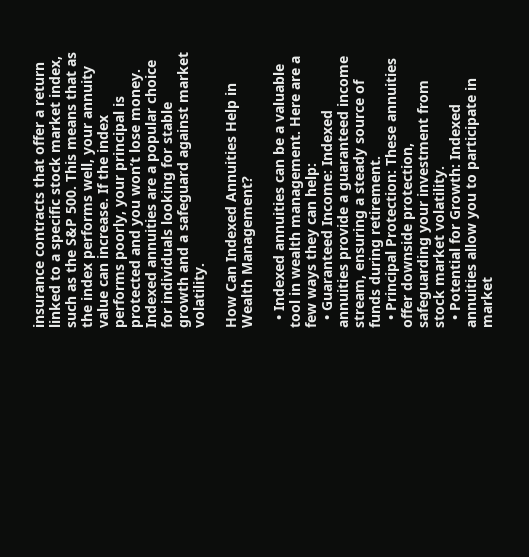insurance contracts that offer a return linked to a specific stock market index, such as the S&P 500. This means that as the index performs well, your annuity value can increase. If the index performs poorly, your principal is protected and you won’t lose money. Indexed annuities are a popular choice for individuals looking for stable growth and a safeguard against market volatility.

How Can Indexed Annuities Help in Wealth Management?

  • Indexed annuities can be a valuable tool in wealth management. Here are a few ways they can help:
  • Guaranteed Income: Indexed annuities provide a guaranteed income stream, ensuring a steady source of funds during retirement.
  • Principal Protection: These annuities offer downside protection, safeguarding your investment from stock market volatility.
  • Potential for Growth: Indexed annuities allow you to participate in market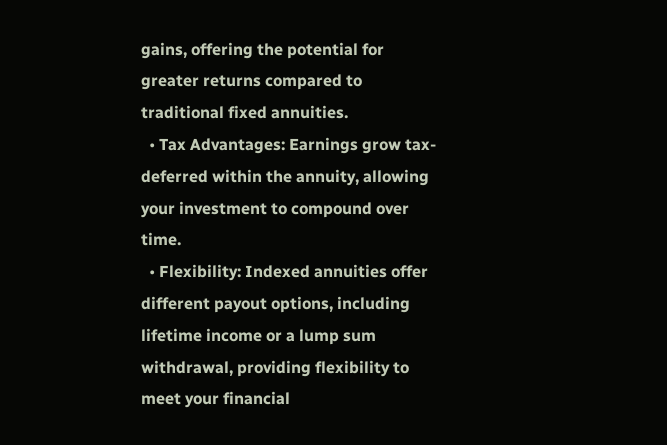gains, offering the potential for greater returns compared to traditional fixed annuities.
  • Tax Advantages: Earnings grow tax-deferred within the annuity, allowing your investment to compound over time.
  • Flexibility: Indexed annuities offer different payout options, including lifetime income or a lump sum withdrawal, providing flexibility to meet your financial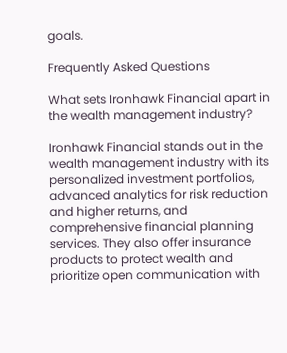goals.

Frequently Asked Questions

What sets Ironhawk Financial apart in the wealth management industry?

Ironhawk Financial stands out in the wealth management industry with its personalized investment portfolios, advanced analytics for risk reduction and higher returns, and comprehensive financial planning services. They also offer insurance products to protect wealth and prioritize open communication with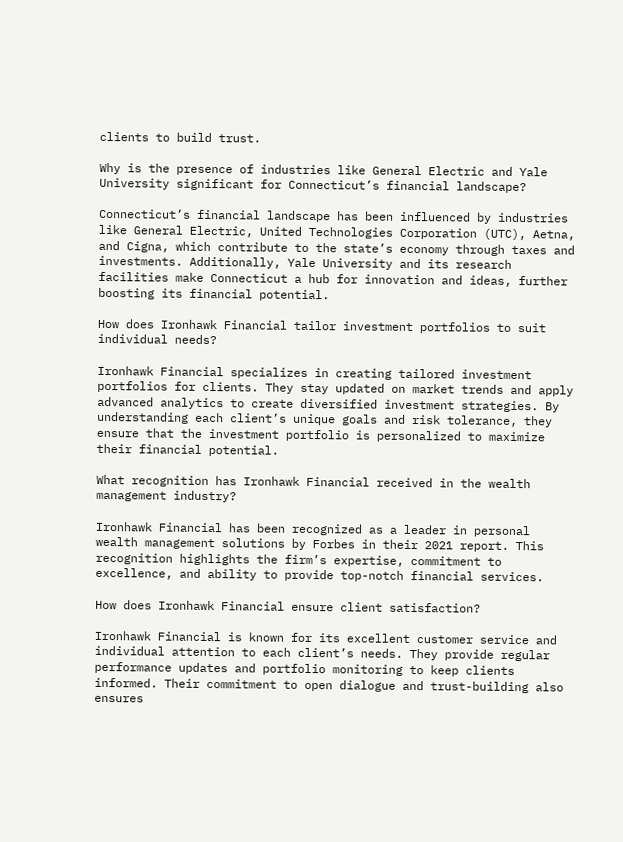clients to build trust.

Why is the presence of industries like General Electric and Yale University significant for Connecticut’s financial landscape?

Connecticut’s financial landscape has been influenced by industries like General Electric, United Technologies Corporation (UTC), Aetna, and Cigna, which contribute to the state’s economy through taxes and investments. Additionally, Yale University and its research facilities make Connecticut a hub for innovation and ideas, further boosting its financial potential.

How does Ironhawk Financial tailor investment portfolios to suit individual needs?

Ironhawk Financial specializes in creating tailored investment portfolios for clients. They stay updated on market trends and apply advanced analytics to create diversified investment strategies. By understanding each client’s unique goals and risk tolerance, they ensure that the investment portfolio is personalized to maximize their financial potential.

What recognition has Ironhawk Financial received in the wealth management industry?

Ironhawk Financial has been recognized as a leader in personal wealth management solutions by Forbes in their 2021 report. This recognition highlights the firm’s expertise, commitment to excellence, and ability to provide top-notch financial services.

How does Ironhawk Financial ensure client satisfaction?

Ironhawk Financial is known for its excellent customer service and individual attention to each client’s needs. They provide regular performance updates and portfolio monitoring to keep clients informed. Their commitment to open dialogue and trust-building also ensures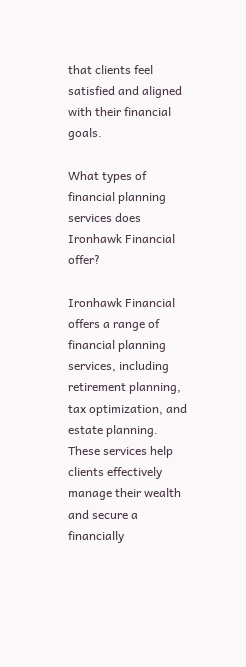that clients feel satisfied and aligned with their financial goals.

What types of financial planning services does Ironhawk Financial offer?

Ironhawk Financial offers a range of financial planning services, including retirement planning, tax optimization, and estate planning. These services help clients effectively manage their wealth and secure a financially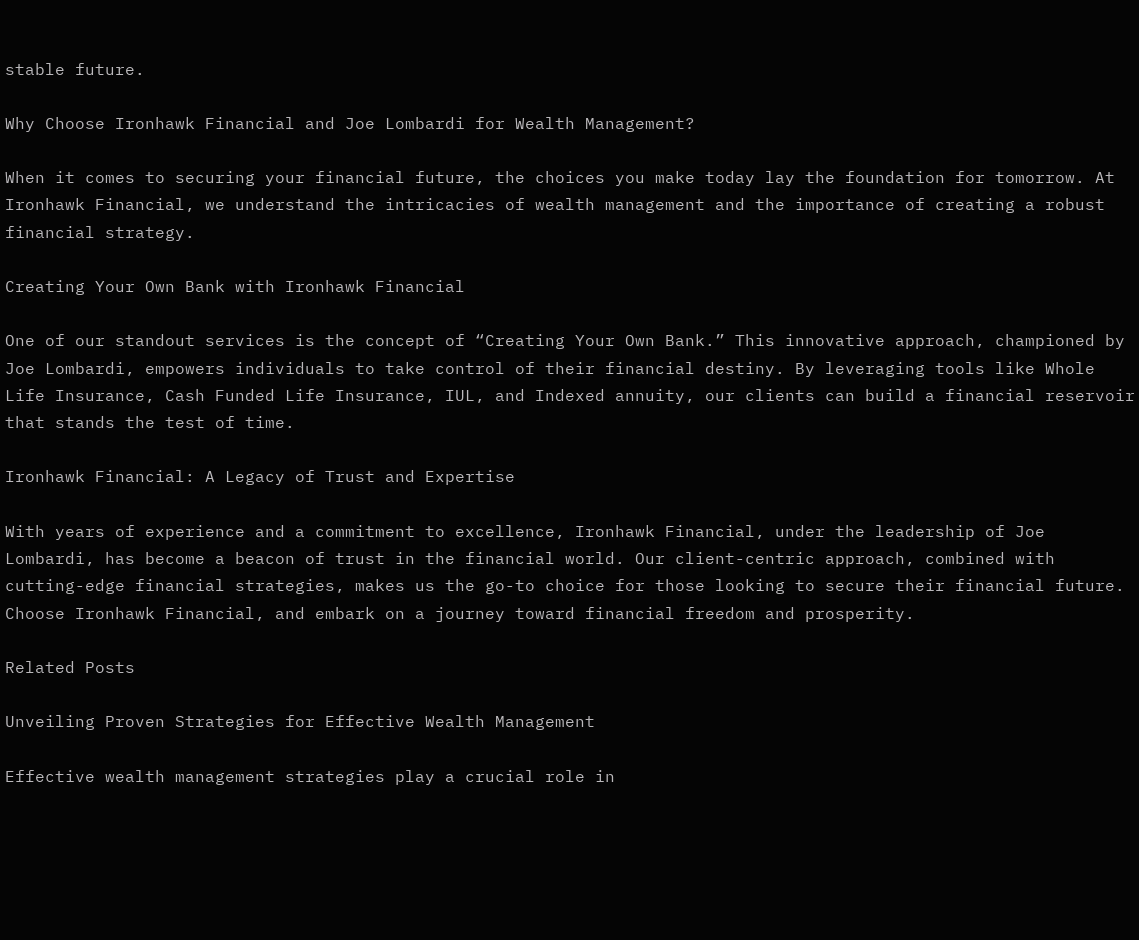stable future.

Why Choose Ironhawk Financial and Joe Lombardi for Wealth Management?

When it comes to securing your financial future, the choices you make today lay the foundation for tomorrow. At Ironhawk Financial, we understand the intricacies of wealth management and the importance of creating a robust financial strategy.

Creating Your Own Bank with Ironhawk Financial

One of our standout services is the concept of “Creating Your Own Bank.” This innovative approach, championed by Joe Lombardi, empowers individuals to take control of their financial destiny. By leveraging tools like Whole Life Insurance, Cash Funded Life Insurance, IUL, and Indexed annuity, our clients can build a financial reservoir that stands the test of time.

Ironhawk Financial: A Legacy of Trust and Expertise

With years of experience and a commitment to excellence, Ironhawk Financial, under the leadership of Joe Lombardi, has become a beacon of trust in the financial world. Our client-centric approach, combined with cutting-edge financial strategies, makes us the go-to choice for those looking to secure their financial future. Choose Ironhawk Financial, and embark on a journey toward financial freedom and prosperity.

Related Posts

Unveiling Proven Strategies for Effective Wealth Management

Effective wealth management strategies play a crucial role in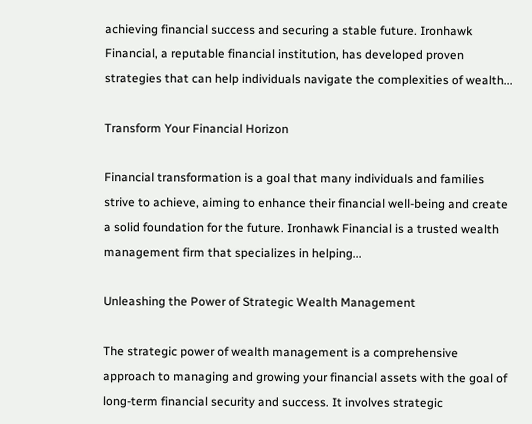achieving financial success and securing a stable future. Ironhawk Financial, a reputable financial institution, has developed proven strategies that can help individuals navigate the complexities of wealth...

Transform Your Financial Horizon

Financial transformation is a goal that many individuals and families strive to achieve, aiming to enhance their financial well-being and create a solid foundation for the future. Ironhawk Financial is a trusted wealth management firm that specializes in helping...

Unleashing the Power of Strategic Wealth Management

The strategic power of wealth management is a comprehensive approach to managing and growing your financial assets with the goal of long-term financial security and success. It involves strategic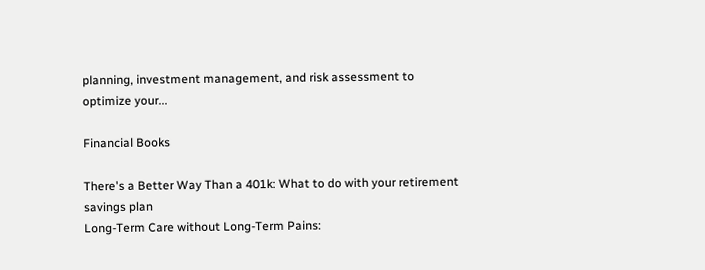planning, investment management, and risk assessment to optimize your...

Financial Books

There's a Better Way Than a 401k: What to do with your retirement savings plan
Long-Term Care without Long-Term Pains: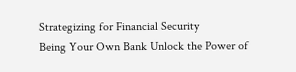Strategizing for Financial Security
Being Your Own Bank Unlock the Power of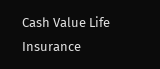Cash Value Life Insurance